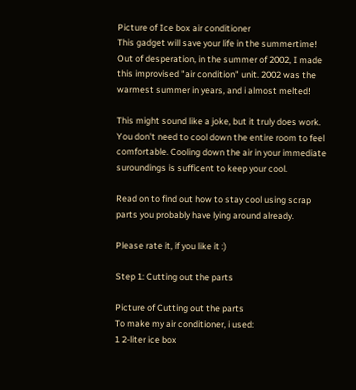Picture of Ice box air conditioner
This gadget will save your life in the summertime!
Out of desperation, in the summer of 2002, I made this improvised "air condition" unit. 2002 was the warmest summer in years, and i almost melted!

This might sound like a joke, but it truly does work. You don't need to cool down the entire room to feel comfortable. Cooling down the air in your immediate suroundings is sufficent to keep your cool.

Read on to find out how to stay cool using scrap parts you probably have lying around already.

Please rate it, if you like it :)

Step 1: Cutting out the parts

Picture of Cutting out the parts
To make my air conditioner, i used:
1 2-liter ice box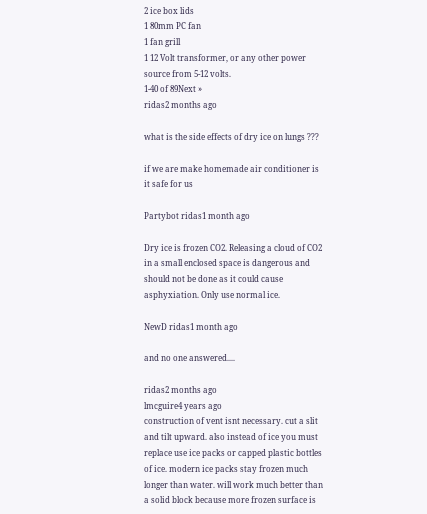2 ice box lids
1 80mm PC fan
1 fan grill
1 12 Volt transformer, or any other power source from 5-12 volts.
1-40 of 89Next »
ridas2 months ago

what is the side effects of dry ice on lungs ???

if we are make homemade air conditioner is it safe for us

Partybot ridas1 month ago

Dry ice is frozen CO2. Releasing a cloud of CO2 in a small enclosed space is dangerous and should not be done as it could cause asphyxiation. Only use normal ice.

NewD ridas1 month ago

and no one answered....

ridas2 months ago
lmcguire4 years ago
construction of vent isnt necessary. cut a slit and tilt upward. also instead of ice you must replace use ice packs or capped plastic bottles of ice. modern ice packs stay frozen much longer than water. will work much better than a solid block because more frozen surface is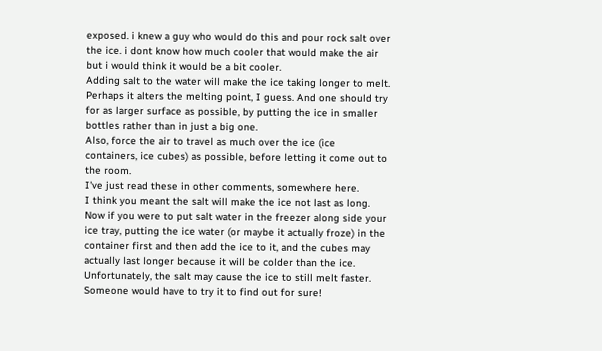exposed. i knew a guy who would do this and pour rock salt over the ice. i dont know how much cooler that would make the air but i would think it would be a bit cooler.
Adding salt to the water will make the ice taking longer to melt. Perhaps it alters the melting point, I guess. And one should try for as larger surface as possible, by putting the ice in smaller bottles rather than in just a big one.
Also, force the air to travel as much over the ice (ice containers, ice cubes) as possible, before letting it come out to the room.
I've just read these in other comments, somewhere here.
I think you meant the salt will make the ice not last as long.
Now if you were to put salt water in the freezer along side your ice tray, putting the ice water (or maybe it actually froze) in the container first and then add the ice to it, and the cubes may actually last longer because it will be colder than the ice. Unfortunately, the salt may cause the ice to still melt faster. Someone would have to try it to find out for sure!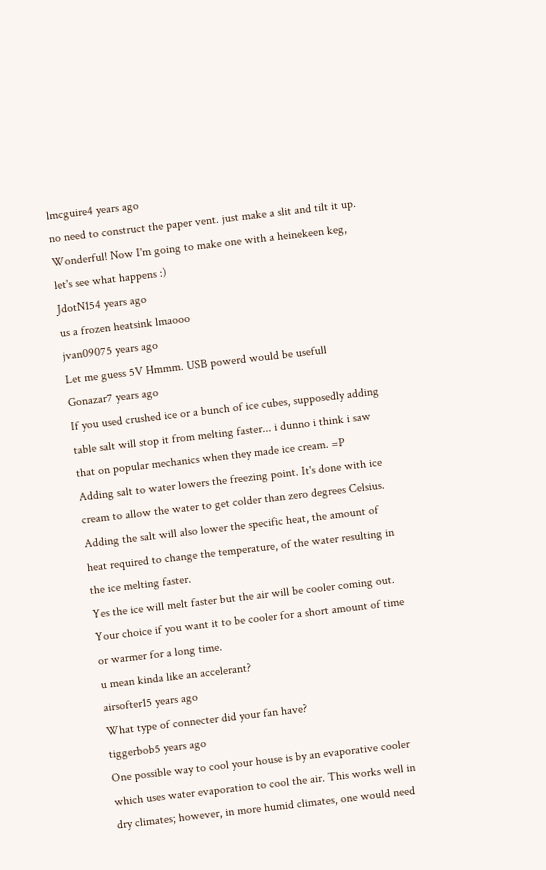lmcguire4 years ago
no need to construct the paper vent. just make a slit and tilt it up.
Wonderful! Now I'm going to make one with a heinekeen keg, let's see what happens :)
JdotN154 years ago
us a frozen heatsink lmaooo
jvan09075 years ago
Let me guess 5V Hmmm. USB powerd would be usefull
Gonazar7 years ago
If you used crushed ice or a bunch of ice cubes, supposedly adding table salt will stop it from melting faster... i dunno i think i saw that on popular mechanics when they made ice cream. =P
Adding salt to water lowers the freezing point. It's done with ice cream to allow the water to get colder than zero degrees Celsius. Adding the salt will also lower the specific heat, the amount of heat required to change the temperature, of the water resulting in the ice melting faster.
Yes the ice will melt faster but the air will be cooler coming out. Your choice if you want it to be cooler for a short amount of time or warmer for a long time.
u mean kinda like an accelerant?
airsofter15 years ago
What type of connecter did your fan have?
tiggerbob5 years ago
One possible way to cool your house is by an evaporative cooler which uses water evaporation to cool the air. This works well in dry climates; however, in more humid climates, one would need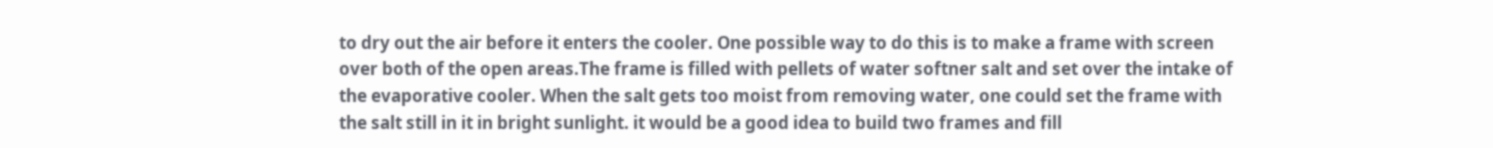to dry out the air before it enters the cooler. One possible way to do this is to make a frame with screen over both of the open areas.The frame is filled with pellets of water softner salt and set over the intake of the evaporative cooler. When the salt gets too moist from removing water, one could set the frame with the salt still in it in bright sunlight. it would be a good idea to build two frames and fill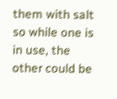them with salt so while one is in use, the other could be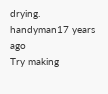drying.
handyman17 years ago
Try making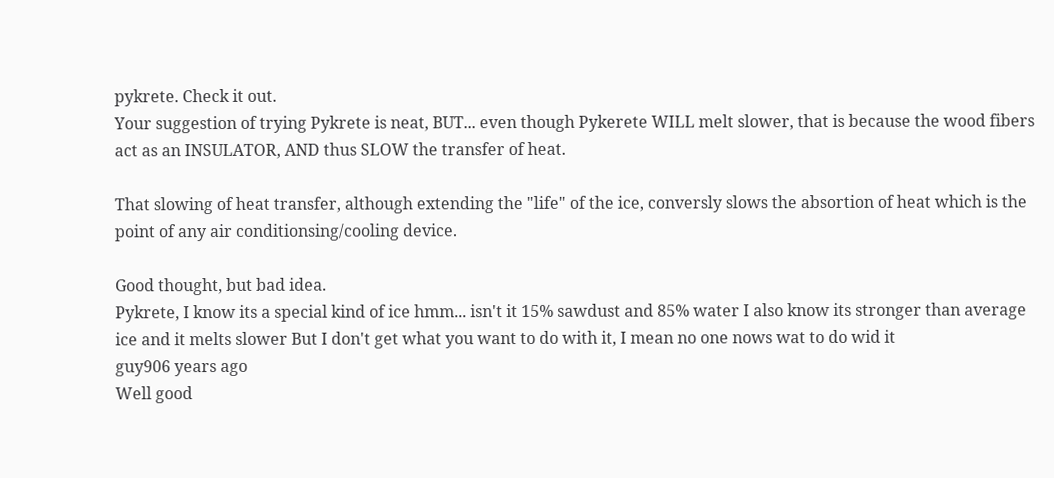pykrete. Check it out.
Your suggestion of trying Pykrete is neat, BUT... even though Pykerete WILL melt slower, that is because the wood fibers act as an INSULATOR, AND thus SLOW the transfer of heat.

That slowing of heat transfer, although extending the "life" of the ice, conversly slows the absortion of heat which is the point of any air conditionsing/cooling device.

Good thought, but bad idea.
Pykrete, I know its a special kind of ice hmm... isn't it 15% sawdust and 85% water I also know its stronger than average ice and it melts slower But I don't get what you want to do with it, I mean no one nows wat to do wid it
guy906 years ago
Well good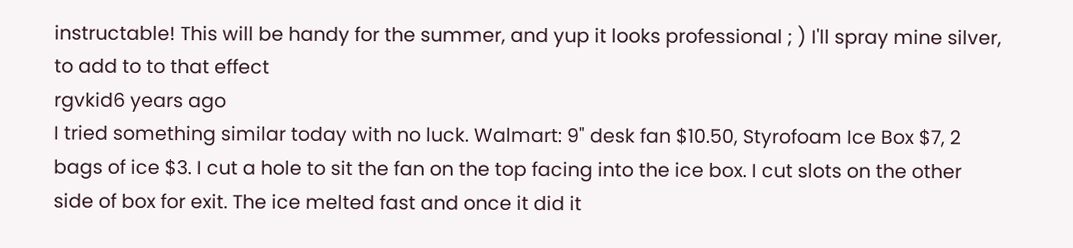instructable! This will be handy for the summer, and yup it looks professional ; ) I'll spray mine silver, to add to to that effect
rgvkid6 years ago
I tried something similar today with no luck. Walmart: 9" desk fan $10.50, Styrofoam Ice Box $7, 2 bags of ice $3. I cut a hole to sit the fan on the top facing into the ice box. I cut slots on the other side of box for exit. The ice melted fast and once it did it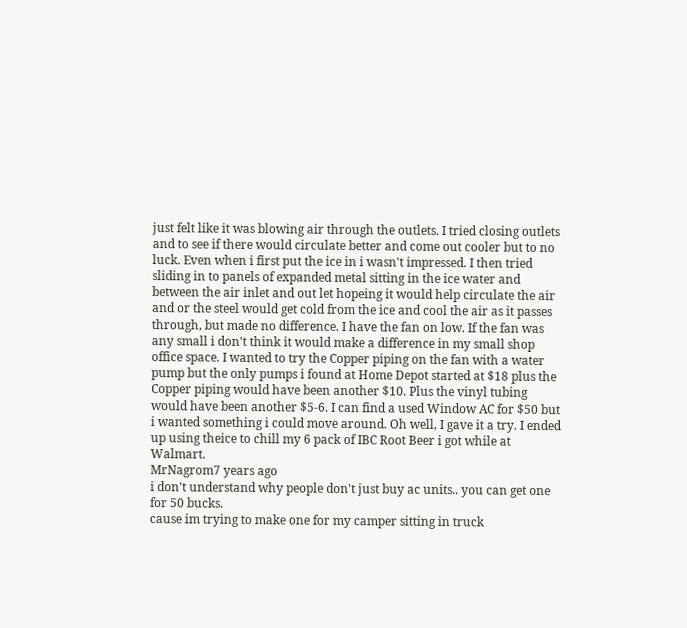just felt like it was blowing air through the outlets. I tried closing outlets and to see if there would circulate better and come out cooler but to no luck. Even when i first put the ice in i wasn't impressed. I then tried sliding in to panels of expanded metal sitting in the ice water and between the air inlet and out let hopeing it would help circulate the air and or the steel would get cold from the ice and cool the air as it passes through, but made no difference. I have the fan on low. If the fan was any small i don't think it would make a difference in my small shop office space. I wanted to try the Copper piping on the fan with a water pump but the only pumps i found at Home Depot started at $18 plus the Copper piping would have been another $10. Plus the vinyl tubing would have been another $5-6. I can find a used Window AC for $50 but i wanted something i could move around. Oh well, I gave it a try. I ended up using theice to chill my 6 pack of IBC Root Beer i got while at Walmart.
MrNagrom7 years ago
i don't understand why people don't just buy ac units.. you can get one for 50 bucks.
cause im trying to make one for my camper sitting in truck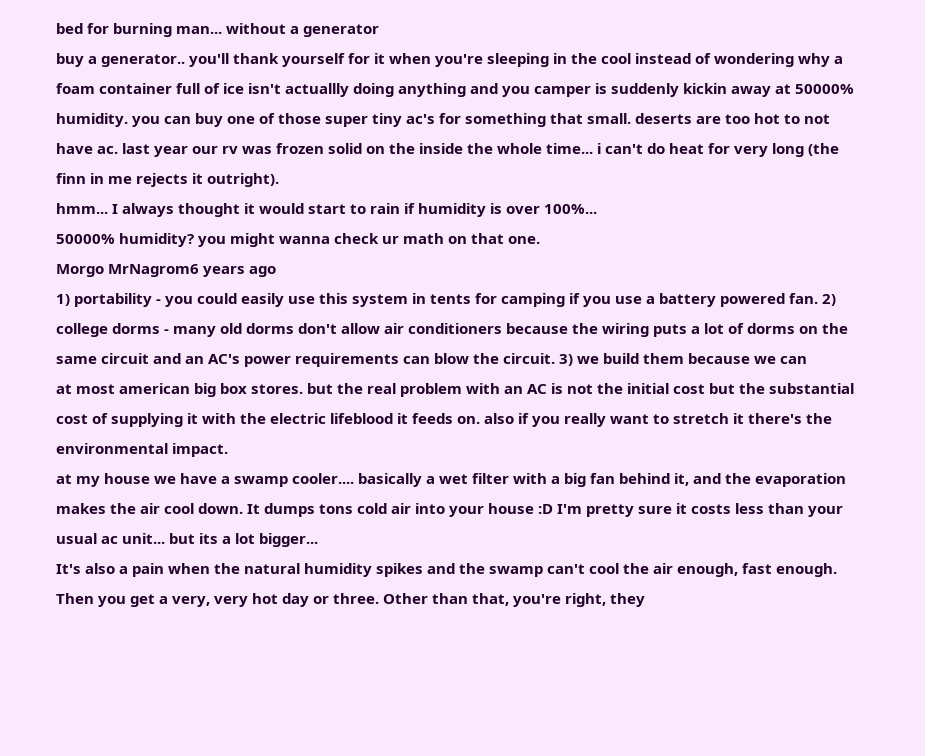bed for burning man... without a generator
buy a generator.. you'll thank yourself for it when you're sleeping in the cool instead of wondering why a foam container full of ice isn't actuallly doing anything and you camper is suddenly kickin away at 50000% humidity. you can buy one of those super tiny ac's for something that small. deserts are too hot to not have ac. last year our rv was frozen solid on the inside the whole time... i can't do heat for very long (the finn in me rejects it outright).
hmm... I always thought it would start to rain if humidity is over 100%...
50000% humidity? you might wanna check ur math on that one.
Morgo MrNagrom6 years ago
1) portability - you could easily use this system in tents for camping if you use a battery powered fan. 2) college dorms - many old dorms don't allow air conditioners because the wiring puts a lot of dorms on the same circuit and an AC's power requirements can blow the circuit. 3) we build them because we can
at most american big box stores. but the real problem with an AC is not the initial cost but the substantial cost of supplying it with the electric lifeblood it feeds on. also if you really want to stretch it there's the environmental impact.
at my house we have a swamp cooler.... basically a wet filter with a big fan behind it, and the evaporation makes the air cool down. It dumps tons cold air into your house :D I'm pretty sure it costs less than your usual ac unit... but its a lot bigger...
It's also a pain when the natural humidity spikes and the swamp can't cool the air enough, fast enough. Then you get a very, very hot day or three. Other than that, you're right, they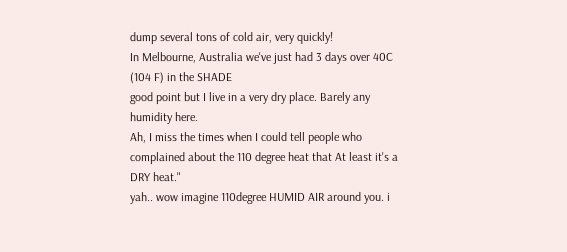dump several tons of cold air, very quickly!
In Melbourne, Australia we've just had 3 days over 40C (104 F) in the SHADE
good point but I live in a very dry place. Barely any humidity here.
Ah, I miss the times when I could tell people who complained about the 110 degree heat that At least it's a DRY heat."
yah.. wow imagine 110degree HUMID AIR around you. i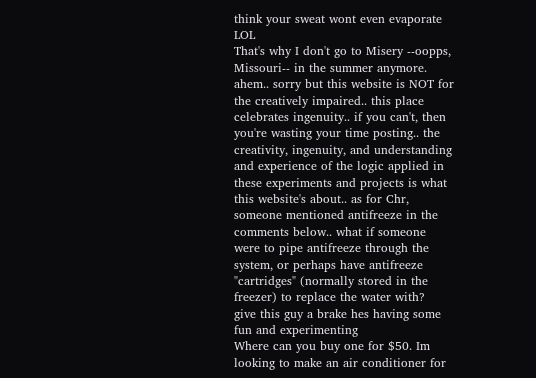think your sweat wont even evaporate LOL
That's why I don't go to Misery --oopps, Missouri-- in the summer anymore.
ahem.. sorry but this website is NOT for the creatively impaired.. this place celebrates ingenuity.. if you can't, then you're wasting your time posting.. the creativity, ingenuity, and understanding and experience of the logic applied in these experiments and projects is what this website's about.. as for Chr, someone mentioned antifreeze in the comments below.. what if someone were to pipe antifreeze through the system, or perhaps have antifreeze "cartridges" (normally stored in the freezer) to replace the water with?
give this guy a brake hes having some fun and experimenting
Where can you buy one for $50. Im looking to make an air conditioner for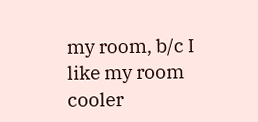my room, b/c I like my room cooler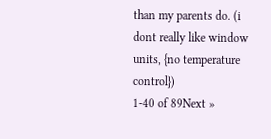than my parents do. (i dont really like window units, {no temperature control})
1-40 of 89Next »